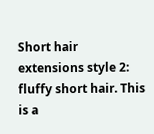Short hair extensions style 2: fluffy short hair. This is a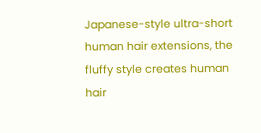Japanese-style ultra-short human hair extensions, the fluffy style creates human hair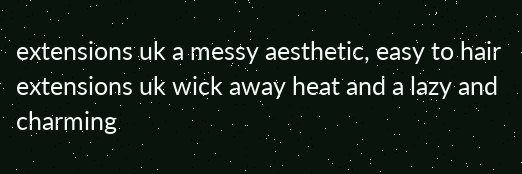extensions uk a messy aesthetic, easy to hair extensions uk wick away heat and a lazy and charming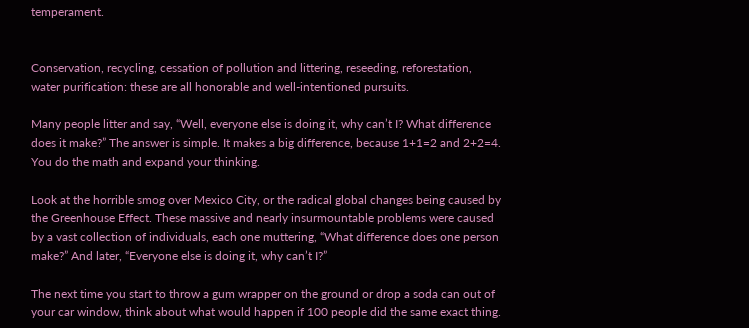temperament.


Conservation, recycling, cessation of pollution and littering, reseeding, reforestation, water purification: these are all honorable and well-intentioned pursuits.

Many people litter and say, “Well, everyone else is doing it, why can’t I? What difference does it make?” The answer is simple. It makes a big difference, because 1+1=2 and 2+2=4. You do the math and expand your thinking.

Look at the horrible smog over Mexico City, or the radical global changes being caused by the Greenhouse Effect. These massive and nearly insurmountable problems were caused by a vast collection of individuals, each one muttering, “What difference does one person make?” And later, “Everyone else is doing it, why can’t I?”

The next time you start to throw a gum wrapper on the ground or drop a soda can out of your car window, think about what would happen if 100 people did the same exact thing.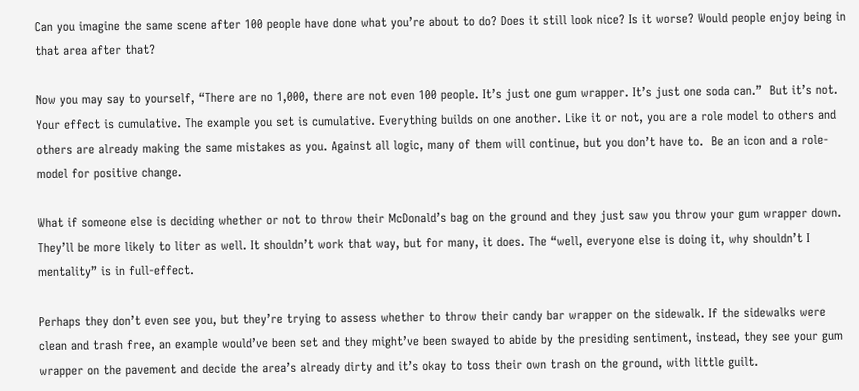Can you imagine the same scene after 100 people have done what you’re about to do? Does it still look nice? Is it worse? Would people enjoy being in that area after that?

Now you may say to yourself, “There are no 1,000, there are not even 100 people. It’s just one gum wrapper. It’s just one soda can.”  But it’s not. Your effect is cumulative. The example you set is cumulative. Everything builds on one another. Like it or not, you are a role model to others and others are already making the same mistakes as you. Against all logic, many of them will continue, but you don’t have to.  Be an icon and a role-model for positive change.

What if someone else is deciding whether or not to throw their McDonald’s bag on the ground and they just saw you throw your gum wrapper down. They’ll be more likely to liter as well. It shouldn’t work that way, but for many, it does. The “well, everyone else is doing it, why shouldn’t I mentality” is in full-effect.

Perhaps they don’t even see you, but they’re trying to assess whether to throw their candy bar wrapper on the sidewalk. If the sidewalks were clean and trash free, an example would’ve been set and they might’ve been swayed to abide by the presiding sentiment, instead, they see your gum wrapper on the pavement and decide the area’s already dirty and it’s okay to toss their own trash on the ground, with little guilt.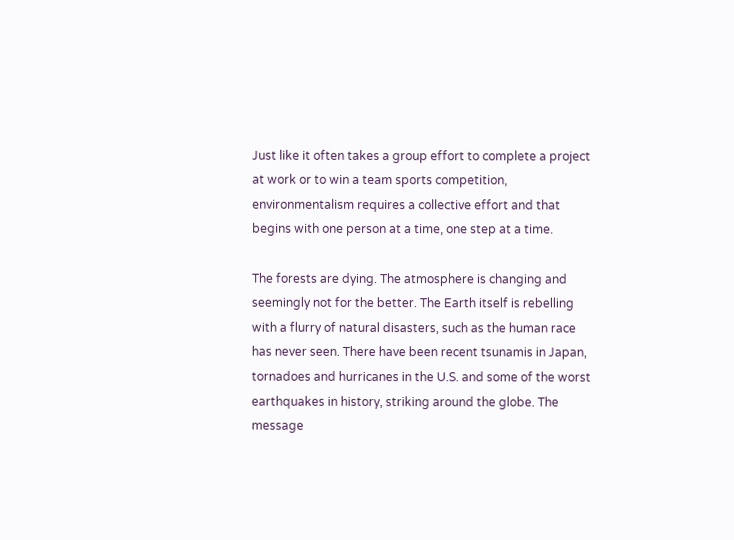Just like it often takes a group effort to complete a project at work or to win a team sports competition, environmentalism requires a collective effort and that begins with one person at a time, one step at a time.

The forests are dying. The atmosphere is changing and seemingly not for the better. The Earth itself is rebelling with a flurry of natural disasters, such as the human race has never seen. There have been recent tsunamis in Japan, tornadoes and hurricanes in the U.S. and some of the worst earthquakes in history, striking around the globe. The message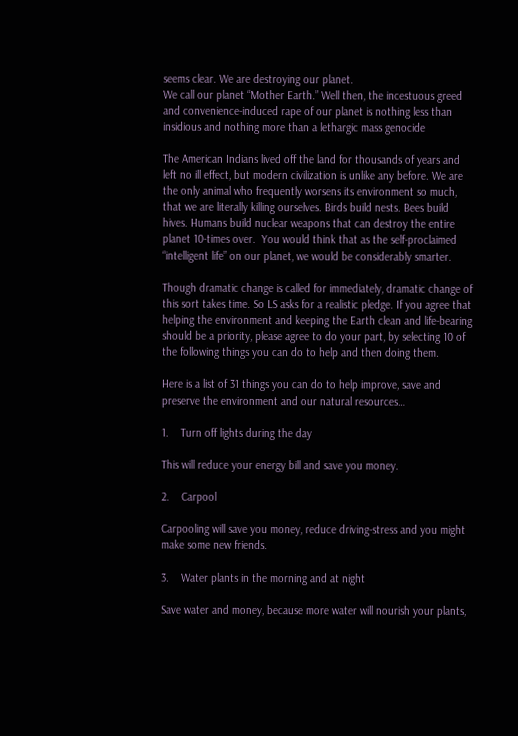seems clear. We are destroying our planet.
We call our planet “Mother Earth.” Well then, the incestuous greed and convenience-induced rape of our planet is nothing less than insidious and nothing more than a lethargic mass genocide

The American Indians lived off the land for thousands of years and left no ill effect, but modern civilization is unlike any before. We are the only animal who frequently worsens its environment so much, that we are literally killing ourselves. Birds build nests. Bees build hives. Humans build nuclear weapons that can destroy the entire planet 10-times over.  You would think that as the self-proclaimed “intelligent life” on our planet, we would be considerably smarter.

Though dramatic change is called for immediately, dramatic change of this sort takes time. So LS asks for a realistic pledge. If you agree that helping the environment and keeping the Earth clean and life-bearing should be a priority, please agree to do your part, by selecting 10 of the following things you can do to help and then doing them.

Here is a list of 31 things you can do to help improve, save and preserve the environment and our natural resources…

1.    Turn off lights during the day

This will reduce your energy bill and save you money.

2.    Carpool

Carpooling will save you money, reduce driving-stress and you might make some new friends.

3.    Water plants in the morning and at night

Save water and money, because more water will nourish your plants,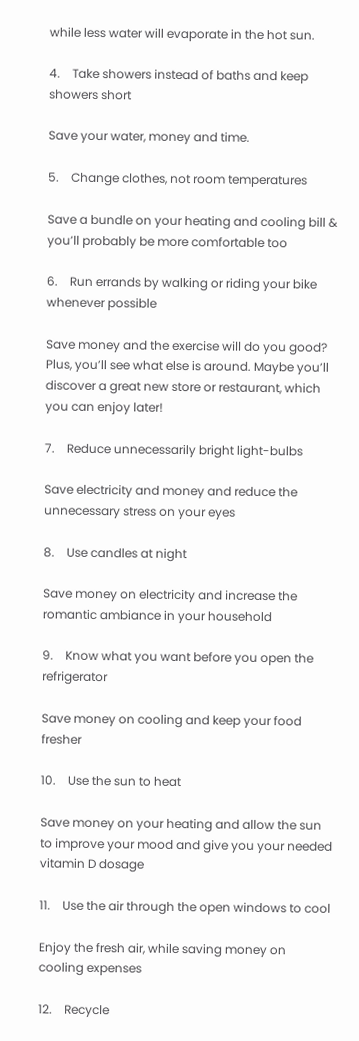while less water will evaporate in the hot sun.

4.    Take showers instead of baths and keep showers short

Save your water, money and time.

5.    Change clothes, not room temperatures

Save a bundle on your heating and cooling bill & you’ll probably be more comfortable too

6.    Run errands by walking or riding your bike whenever possible

Save money and the exercise will do you good? Plus, you’ll see what else is around. Maybe you’ll discover a great new store or restaurant, which you can enjoy later!

7.    Reduce unnecessarily bright light-bulbs

Save electricity and money and reduce the unnecessary stress on your eyes

8.    Use candles at night

Save money on electricity and increase the romantic ambiance in your household

9.    Know what you want before you open the refrigerator

Save money on cooling and keep your food fresher

10.    Use the sun to heat

Save money on your heating and allow the sun to improve your mood and give you your needed vitamin D dosage

11.    Use the air through the open windows to cool

Enjoy the fresh air, while saving money on cooling expenses

12.    Recycle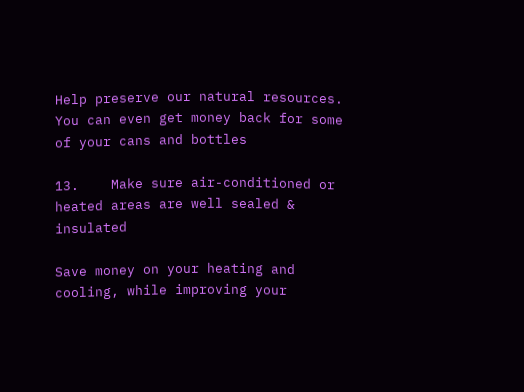Help preserve our natural resources. You can even get money back for some of your cans and bottles

13.    Make sure air-conditioned or heated areas are well sealed & insulated

Save money on your heating and cooling, while improving your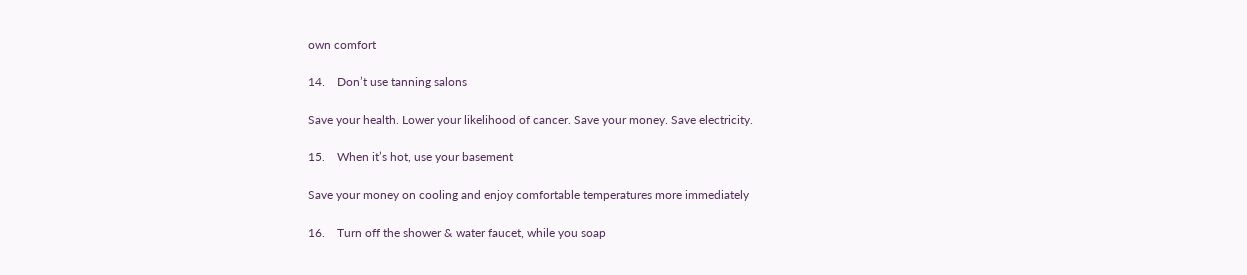own comfort

14.    Don’t use tanning salons

Save your health. Lower your likelihood of cancer. Save your money. Save electricity.

15.    When it’s hot, use your basement

Save your money on cooling and enjoy comfortable temperatures more immediately

16.    Turn off the shower & water faucet, while you soap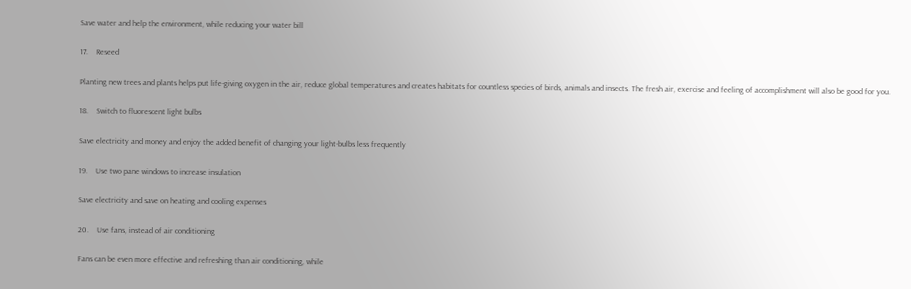Save water and help the environment, while reducing your water bill

17.    Reseed

Planting new trees and plants helps put life-giving oxygen in the air, reduce global temperatures and creates habitats for countless species of birds, animals and insects. The fresh air, exercise and feeling of accomplishment will also be good for you.

18.    Switch to fluorescent light bulbs

Save electricity and money and enjoy the added benefit of changing your light-bulbs less frequently

19.    Use two pane windows to increase insulation

Save electricity and save on heating and cooling expenses

20.    Use fans, instead of air conditioning

Fans can be even more effective and refreshing than air conditioning, while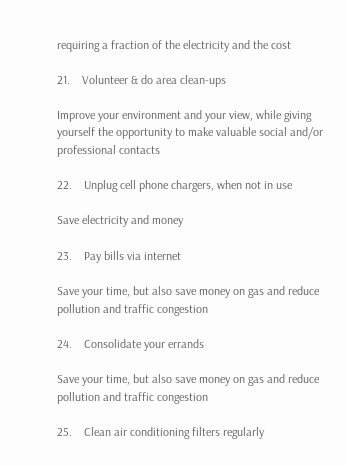requiring a fraction of the electricity and the cost

21.    Volunteer & do area clean-ups

Improve your environment and your view, while giving yourself the opportunity to make valuable social and/or professional contacts

22.    Unplug cell phone chargers, when not in use

Save electricity and money

23.    Pay bills via internet

Save your time, but also save money on gas and reduce pollution and traffic congestion

24.    Consolidate your errands

Save your time, but also save money on gas and reduce pollution and traffic congestion

25.    Clean air conditioning filters regularly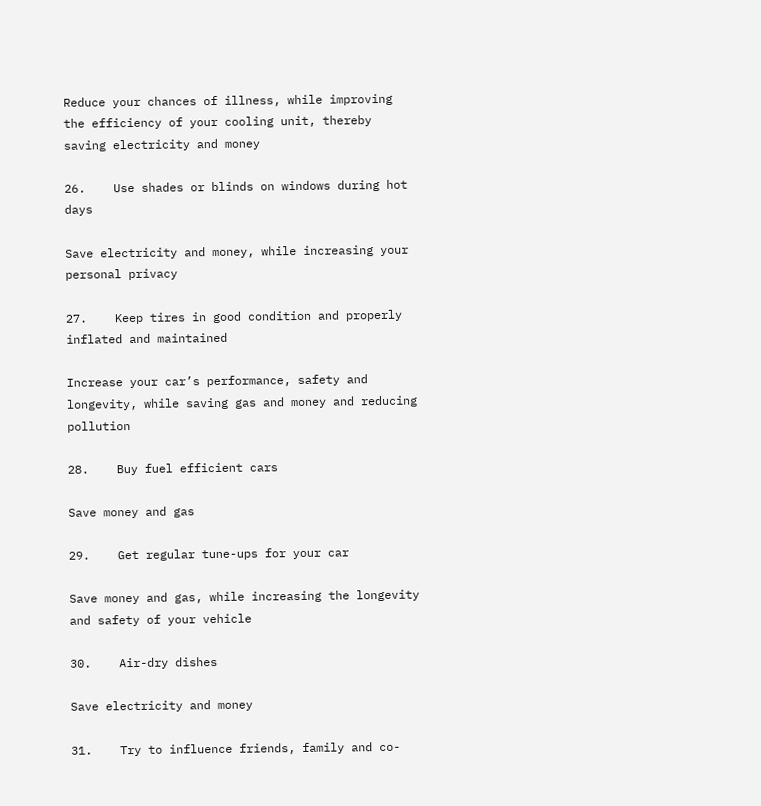Reduce your chances of illness, while improving the efficiency of your cooling unit, thereby saving electricity and money

26.    Use shades or blinds on windows during hot days

Save electricity and money, while increasing your personal privacy

27.    Keep tires in good condition and properly inflated and maintained

Increase your car’s performance, safety and longevity, while saving gas and money and reducing pollution

28.    Buy fuel efficient cars

Save money and gas

29.    Get regular tune-ups for your car

Save money and gas, while increasing the longevity and safety of your vehicle

30.    Air-dry dishes

Save electricity and money

31.    Try to influence friends, family and co-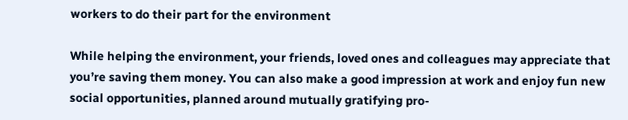workers to do their part for the environment

While helping the environment, your friends, loved ones and colleagues may appreciate that you’re saving them money. You can also make a good impression at work and enjoy fun new social opportunities, planned around mutually gratifying pro-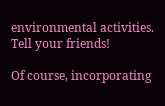environmental activities. Tell your friends!

Of course, incorporating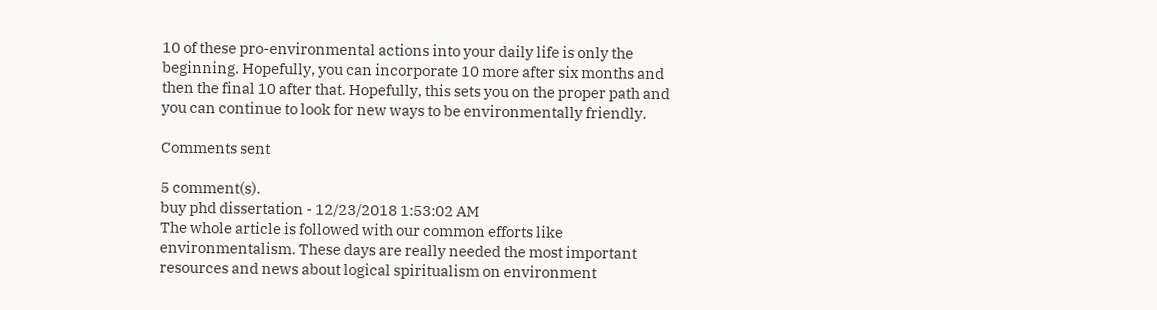10 of these pro-environmental actions into your daily life is only the beginning. Hopefully, you can incorporate 10 more after six months and then the final 10 after that. Hopefully, this sets you on the proper path and you can continue to look for new ways to be environmentally friendly.

Comments sent

5 comment(s).
buy phd dissertation - 12/23/2018 1:53:02 AM
The whole article is followed with our common efforts like environmentalism. These days are really needed the most important resources and news about logical spiritualism on environment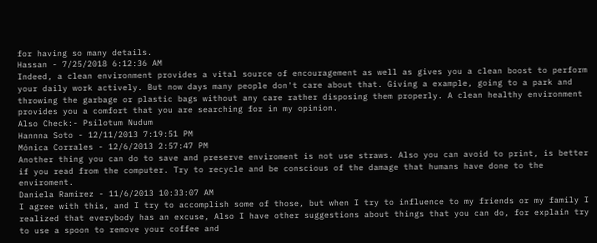for having so many details.
Hassan - 7/25/2018 6:12:36 AM
Indeed, a clean environment provides a vital source of encouragement as well as gives you a clean boost to perform your daily work actively. But now days many people don't care about that. Giving a example, going to a park and throwing the garbage or plastic bags without any care rather disposing them properly. A clean healthy environment provides you a comfort that you are searching for in my opinion.
Also Check:- Psilotum Nudum
Hannna Soto - 12/11/2013 7:19:51 PM
Mónica Corrales - 12/6/2013 2:57:47 PM
Another thing you can do to save and preserve enviroment is not use straws. Also you can avoid to print, is better if you read from the computer. Try to recycle and be conscious of the damage that humans have done to the enviroment.
Daniela Ramirez - 11/6/2013 10:33:07 AM
I agree with this, and I try to accomplish some of those, but when I try to influence to my friends or my family I realized that everybody has an excuse, Also I have other suggestions about things that you can do, for explain try to use a spoon to remove your coffee and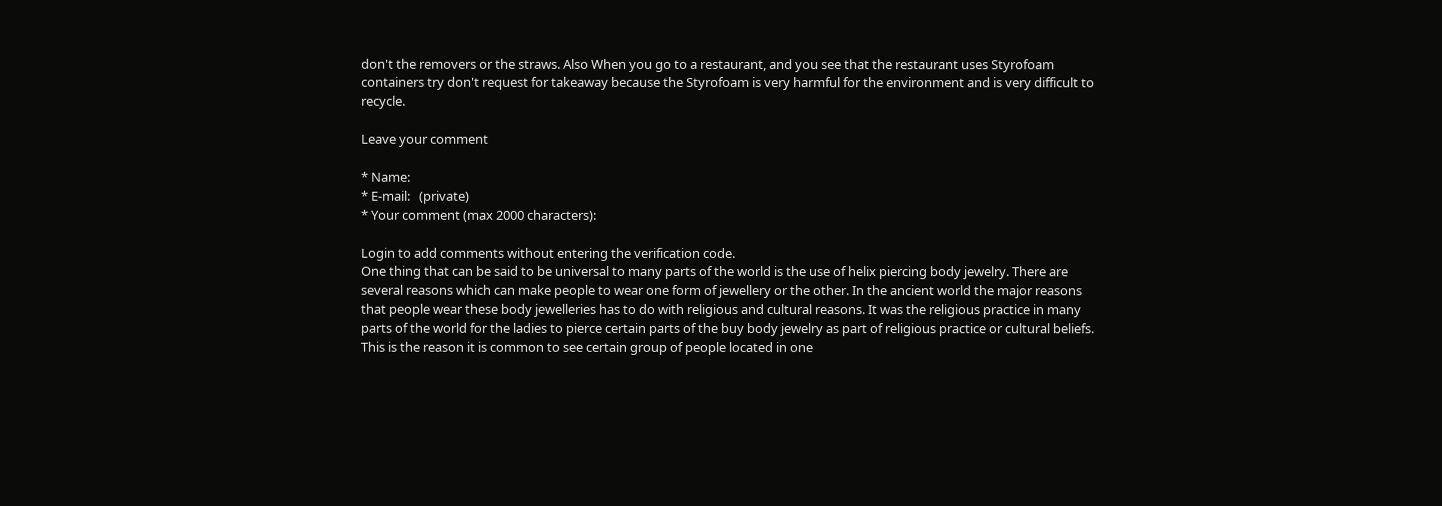don't the removers or the straws. Also When you go to a restaurant, and you see that the restaurant uses Styrofoam containers try don't request for takeaway because the Styrofoam is very harmful for the environment and is very difficult to recycle.

Leave your comment

* Name:
* E-mail:   (private)
* Your comment (max 2000 characters):

Login to add comments without entering the verification code.
One thing that can be said to be universal to many parts of the world is the use of helix piercing body jewelry. There are several reasons which can make people to wear one form of jewellery or the other. In the ancient world the major reasons that people wear these body jewelleries has to do with religious and cultural reasons. It was the religious practice in many parts of the world for the ladies to pierce certain parts of the buy body jewelry as part of religious practice or cultural beliefs. This is the reason it is common to see certain group of people located in one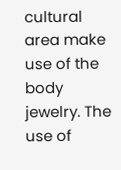cultural area make use of the body jewelry. The use of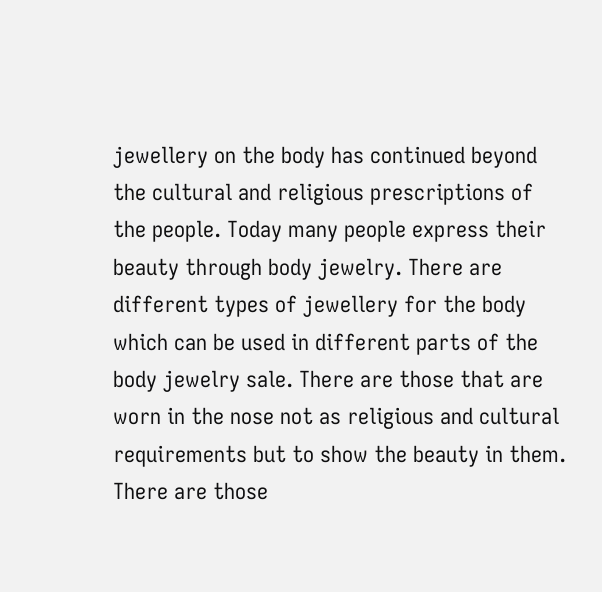jewellery on the body has continued beyond the cultural and religious prescriptions of the people. Today many people express their beauty through body jewelry. There are different types of jewellery for the body which can be used in different parts of the body jewelry sale. There are those that are worn in the nose not as religious and cultural requirements but to show the beauty in them. There are those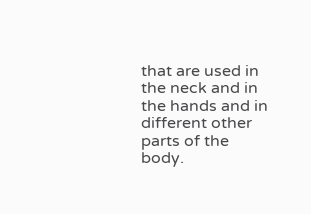that are used in the neck and in the hands and in different other parts of the body.